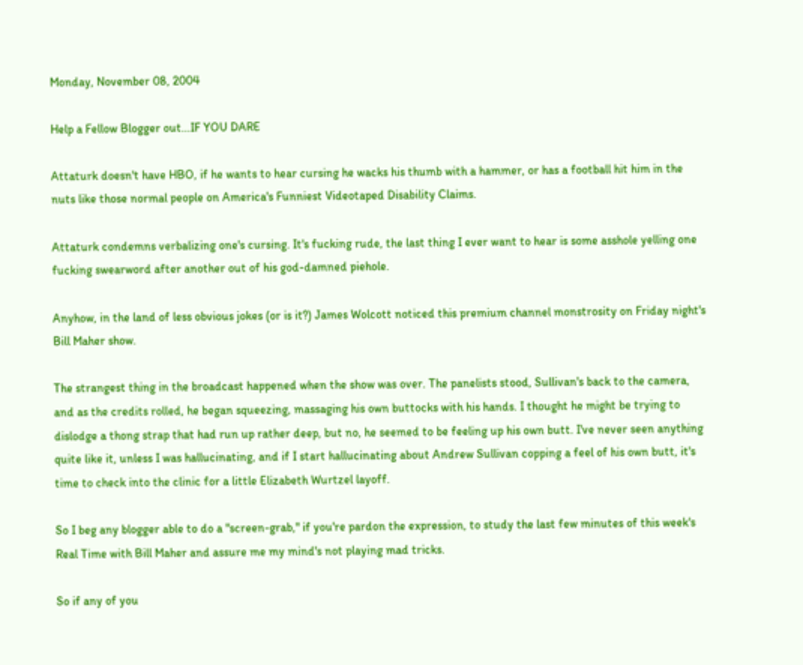Monday, November 08, 2004

Help a Fellow Blogger out...IF YOU DARE

Attaturk doesn't have HBO, if he wants to hear cursing he wacks his thumb with a hammer, or has a football hit him in the nuts like those normal people on America's Funniest Videotaped Disability Claims.

Attaturk condemns verbalizing one's cursing. It's fucking rude, the last thing I ever want to hear is some asshole yelling one fucking swearword after another out of his god-damned piehole.

Anyhow, in the land of less obvious jokes (or is it?) James Wolcott noticed this premium channel monstrosity on Friday night's Bill Maher show.

The strangest thing in the broadcast happened when the show was over. The panelists stood, Sullivan's back to the camera, and as the credits rolled, he began squeezing, massaging his own buttocks with his hands. I thought he might be trying to dislodge a thong strap that had run up rather deep, but no, he seemed to be feeling up his own butt. I've never seen anything quite like it, unless I was hallucinating, and if I start hallucinating about Andrew Sullivan copping a feel of his own butt, it's time to check into the clinic for a little Elizabeth Wurtzel layoff.

So I beg any blogger able to do a "screen-grab," if you're pardon the expression, to study the last few minutes of this week's Real Time with Bill Maher and assure me my mind's not playing mad tricks.

So if any of you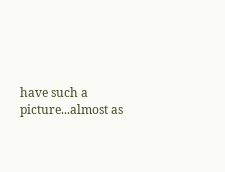have such a picture...almost as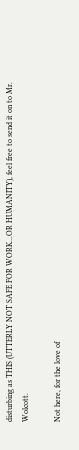disturbing as THIS (UTTERLY NOT SAFE FOR WORK...OR HUMANITY), feel free to send it on to Mr. Wolcott.

Not here, for the love of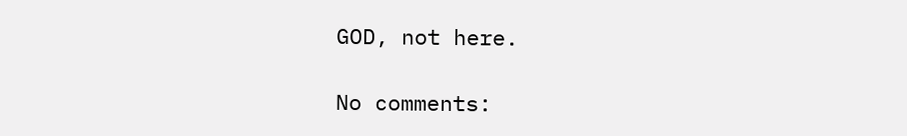GOD, not here.

No comments: